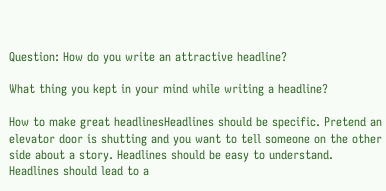Question: How do you write an attractive headline?

What thing you kept in your mind while writing a headline?

How to make great headlinesHeadlines should be specific. Pretend an elevator door is shutting and you want to tell someone on the other side about a story. Headlines should be easy to understand. Headlines should lead to a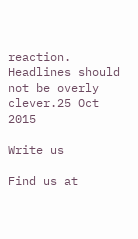reaction. Headlines should not be overly clever.25 Oct 2015

Write us

Find us at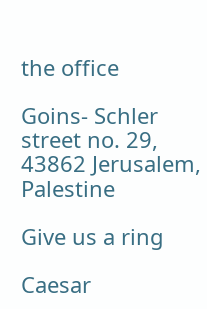the office

Goins- Schler street no. 29, 43862 Jerusalem, Palestine

Give us a ring

Caesar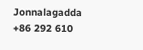Jonnalagadda
+86 292 610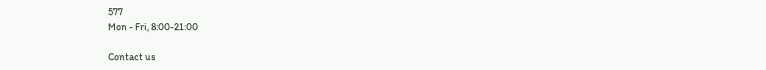577
Mon - Fri, 8:00-21:00

Contact us